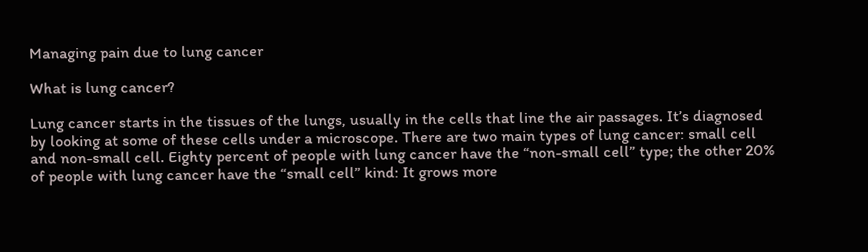Managing pain due to lung cancer

What is lung cancer?

Lung cancer starts in the tissues of the lungs, usually in the cells that line the air passages. It’s diagnosed by looking at some of these cells under a microscope. There are two main types of lung cancer: small cell and non-small cell. Eighty percent of people with lung cancer have the “non-small cell” type; the other 20% of people with lung cancer have the “small cell” kind: It grows more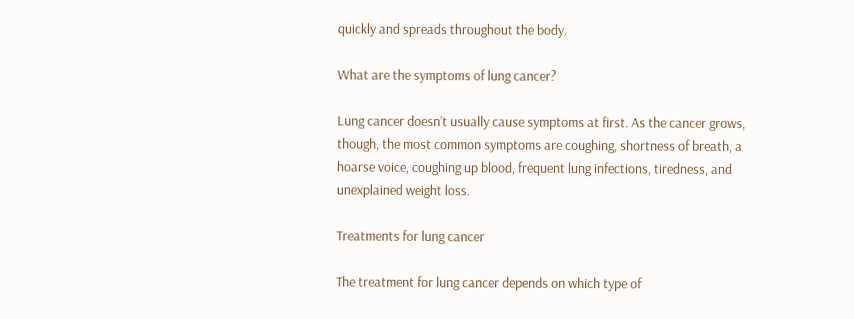quickly and spreads throughout the body.

What are the symptoms of lung cancer?

Lung cancer doesn’t usually cause symptoms at first. As the cancer grows, though, the most common symptoms are coughing, shortness of breath, a hoarse voice, coughing up blood, frequent lung infections, tiredness, and unexplained weight loss.

Treatments for lung cancer

The treatment for lung cancer depends on which type of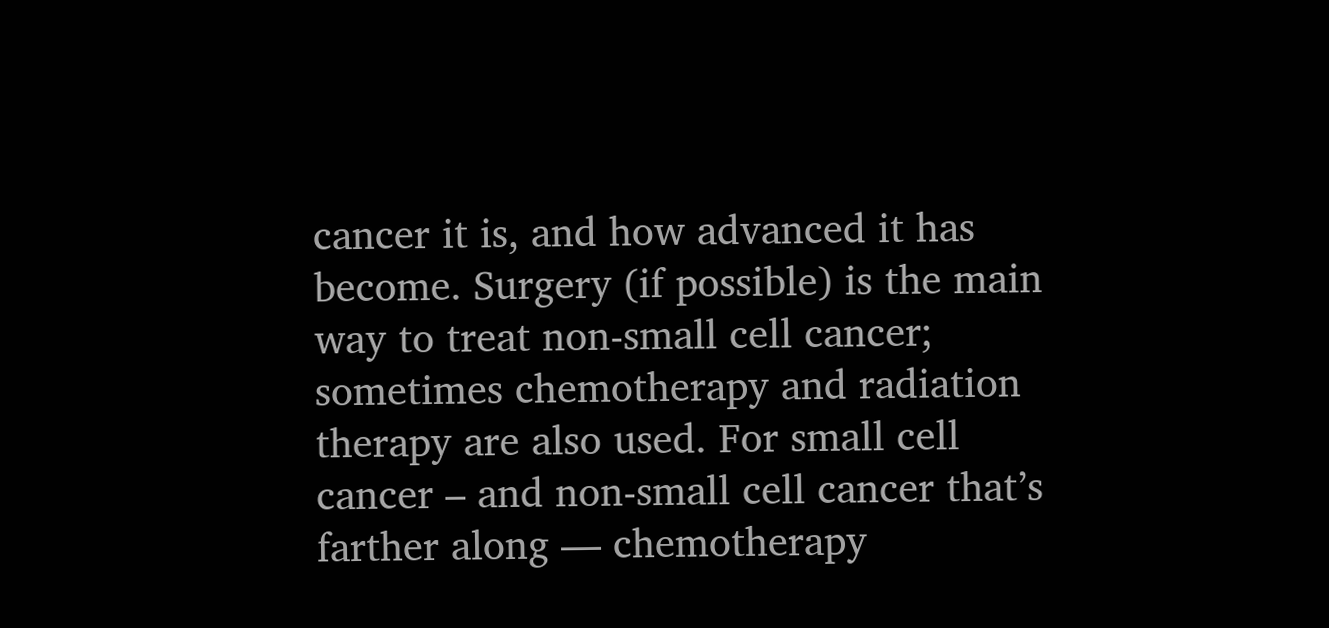cancer it is, and how advanced it has become. Surgery (if possible) is the main way to treat non-small cell cancer; sometimes chemotherapy and radiation therapy are also used. For small cell cancer – and non-small cell cancer that’s farther along — chemotherapy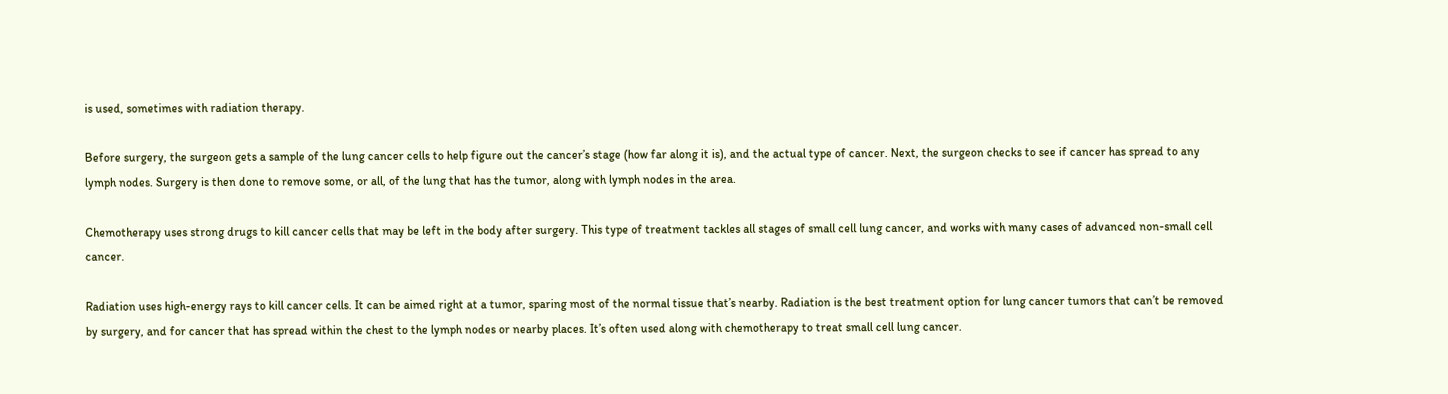is used, sometimes with radiation therapy.

Before surgery, the surgeon gets a sample of the lung cancer cells to help figure out the cancer’s stage (how far along it is), and the actual type of cancer. Next, the surgeon checks to see if cancer has spread to any lymph nodes. Surgery is then done to remove some, or all, of the lung that has the tumor, along with lymph nodes in the area.

Chemotherapy uses strong drugs to kill cancer cells that may be left in the body after surgery. This type of treatment tackles all stages of small cell lung cancer, and works with many cases of advanced non-small cell cancer.

Radiation uses high-energy rays to kill cancer cells. It can be aimed right at a tumor, sparing most of the normal tissue that’s nearby. Radiation is the best treatment option for lung cancer tumors that can’t be removed by surgery, and for cancer that has spread within the chest to the lymph nodes or nearby places. It’s often used along with chemotherapy to treat small cell lung cancer.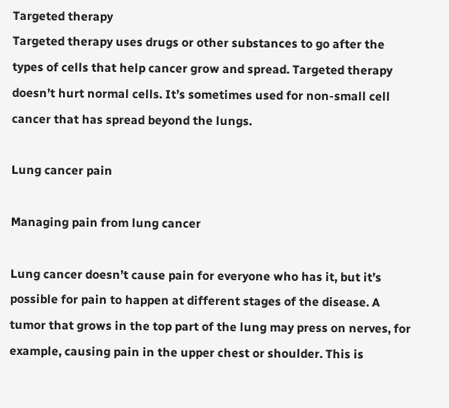Targeted therapy
Targeted therapy uses drugs or other substances to go after the types of cells that help cancer grow and spread. Targeted therapy doesn’t hurt normal cells. It’s sometimes used for non-small cell cancer that has spread beyond the lungs.

Lung cancer pain

Managing pain from lung cancer

Lung cancer doesn’t cause pain for everyone who has it, but it’s possible for pain to happen at different stages of the disease. A tumor that grows in the top part of the lung may press on nerves, for example, causing pain in the upper chest or shoulder. This is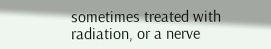sometimes treated with radiation, or a nerve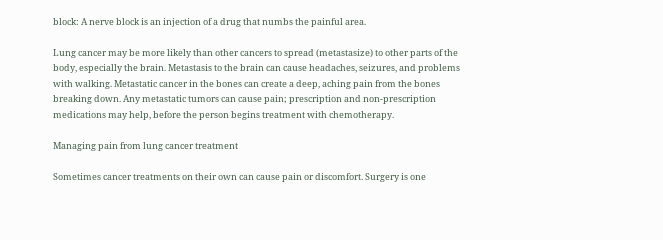block: A nerve block is an injection of a drug that numbs the painful area.

Lung cancer may be more likely than other cancers to spread (metastasize) to other parts of the body, especially the brain. Metastasis to the brain can cause headaches, seizures, and problems with walking. Metastatic cancer in the bones can create a deep, aching pain from the bones breaking down. Any metastatic tumors can cause pain; prescription and non-prescription medications may help, before the person begins treatment with chemotherapy.

Managing pain from lung cancer treatment

Sometimes cancer treatments on their own can cause pain or discomfort. Surgery is one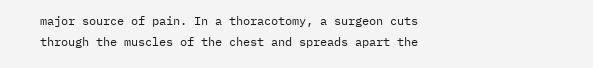major source of pain. In a thoracotomy, a surgeon cuts through the muscles of the chest and spreads apart the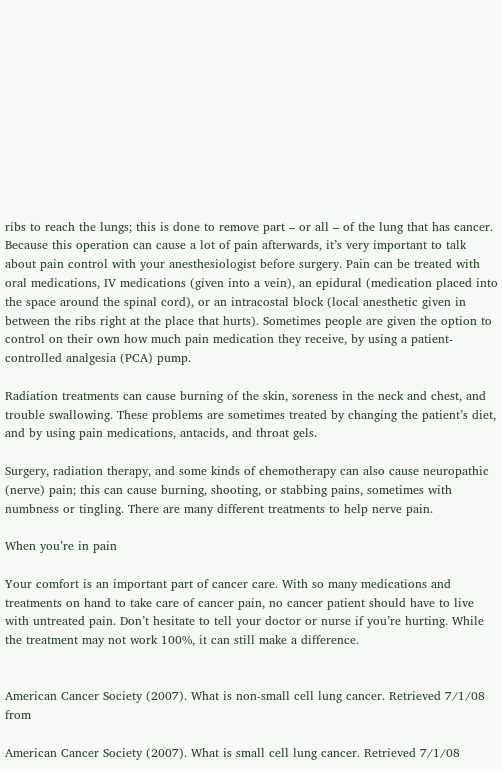ribs to reach the lungs; this is done to remove part – or all – of the lung that has cancer. Because this operation can cause a lot of pain afterwards, it’s very important to talk about pain control with your anesthesiologist before surgery. Pain can be treated with oral medications, IV medications (given into a vein), an epidural (medication placed into the space around the spinal cord), or an intracostal block (local anesthetic given in between the ribs right at the place that hurts). Sometimes people are given the option to control on their own how much pain medication they receive, by using a patient-controlled analgesia (PCA) pump.

Radiation treatments can cause burning of the skin, soreness in the neck and chest, and trouble swallowing. These problems are sometimes treated by changing the patient’s diet, and by using pain medications, antacids, and throat gels.

Surgery, radiation therapy, and some kinds of chemotherapy can also cause neuropathic (nerve) pain; this can cause burning, shooting, or stabbing pains, sometimes with numbness or tingling. There are many different treatments to help nerve pain.

When you’re in pain

Your comfort is an important part of cancer care. With so many medications and treatments on hand to take care of cancer pain, no cancer patient should have to live with untreated pain. Don’t hesitate to tell your doctor or nurse if you’re hurting. While the treatment may not work 100%, it can still make a difference.


American Cancer Society (2007). What is non-small cell lung cancer. Retrieved 7/1/08 from

American Cancer Society (2007). What is small cell lung cancer. Retrieved 7/1/08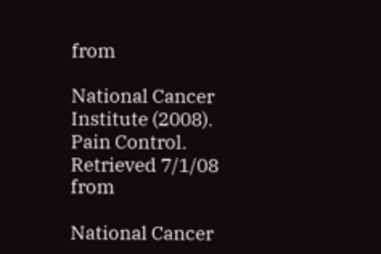from

National Cancer Institute (2008). Pain Control. Retrieved 7/1/08 from

National Cancer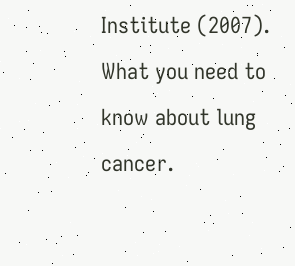Institute (2007). What you need to know about lung cancer.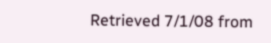Retrieved 7/1/08 from